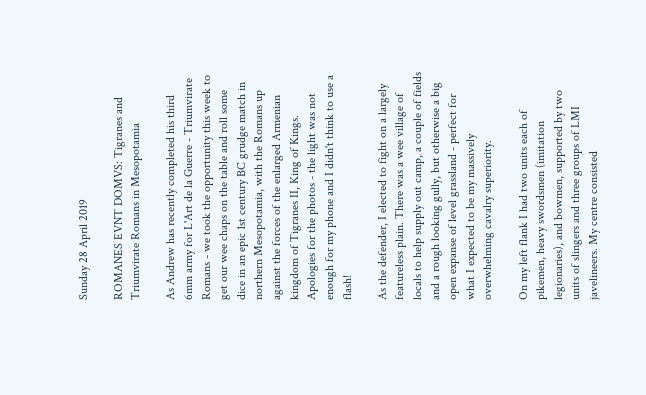Sunday 28 April 2019

ROMANES EVNT DOMVS: Tigranes and Triumvirate Romans in Mesopotamia

As Andrew has recently completed his third 6mm army for L'Art de la Guerre - Triumvirate Romans - we took the opportunity this week to get our wee chaps on the table and roll some dice in an epic 1st century BC grudge match in northern Mesopotamia, with the Romans up against the forces of the enlarged Armenian kingdom of Tigranes II, King of Kings.  Apologies for the photos - the light was not enough for my phone and I didn't think to use a flash!

As the defender, I elected to fight on a largely featureless plain. There was a wee village of locals to help supply out camp, a couple of fields and a rough looking gully, but otherwise a big open expanse of level grassland - perfect for what I expected to be my massively overwhelming cavalry superiority.

On my left flank I had two units each of pikemen, heavy swordsmen (imitation legionaries), and bowmen, supported by two units of slingers and three groups of LMI javelineers. My centre consisted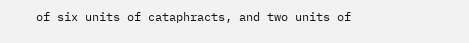of six units of cataphracts, and two units of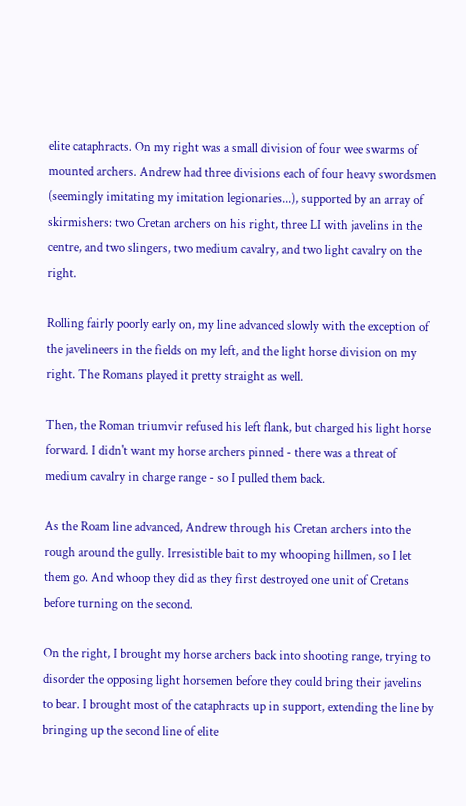elite cataphracts. On my right was a small division of four wee swarms of mounted archers. Andrew had three divisions each of four heavy swordsmen (seemingly imitating my imitation legionaries...), supported by an array of skirmishers: two Cretan archers on his right, three LI with javelins in the centre, and two slingers, two medium cavalry, and two light cavalry on the right.

Rolling fairly poorly early on, my line advanced slowly with the exception of the javelineers in the fields on my left, and the light horse division on my right. The Romans played it pretty straight as well.

Then, the Roman triumvir refused his left flank, but charged his light horse forward. I didn't want my horse archers pinned - there was a threat of medium cavalry in charge range - so I pulled them back.

As the Roam line advanced, Andrew through his Cretan archers into the rough around the gully. Irresistible bait to my whooping hillmen, so I let them go. And whoop they did as they first destroyed one unit of Cretans before turning on the second.

On the right, I brought my horse archers back into shooting range, trying to disorder the opposing light horsemen before they could bring their javelins to bear. I brought most of the cataphracts up in support, extending the line by bringing up the second line of elite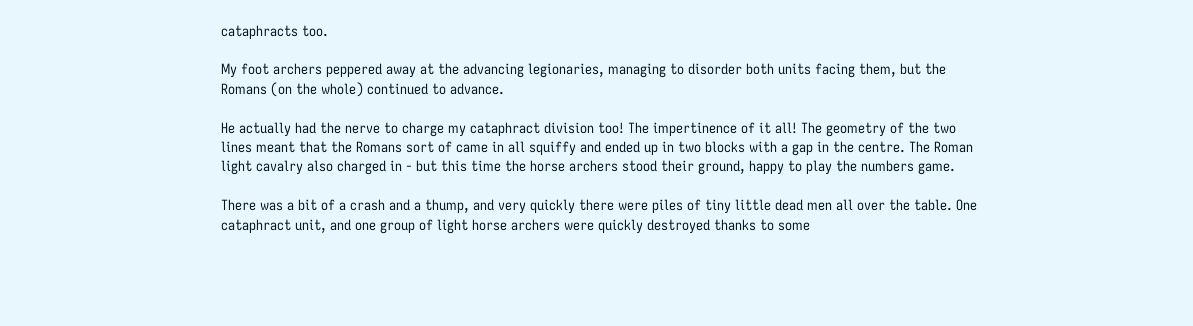cataphracts too.

My foot archers peppered away at the advancing legionaries, managing to disorder both units facing them, but the Romans (on the whole) continued to advance.

He actually had the nerve to charge my cataphract division too! The impertinence of it all! The geometry of the two lines meant that the Romans sort of came in all squiffy and ended up in two blocks with a gap in the centre. The Roman light cavalry also charged in - but this time the horse archers stood their ground, happy to play the numbers game.

There was a bit of a crash and a thump, and very quickly there were piles of tiny little dead men all over the table. One cataphract unit, and one group of light horse archers were quickly destroyed thanks to some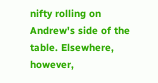nifty rolling on Andrew's side of the table. Elsewhere, however,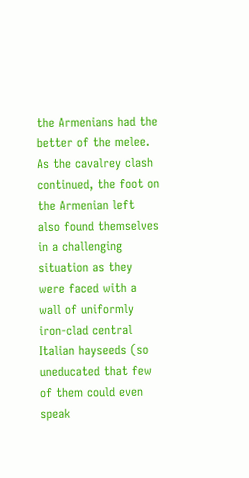the Armenians had the better of the melee.
As the cavalrey clash continued, the foot on the Armenian left also found themselves in a challenging situation as they were faced with a wall of uniformly iron-clad central Italian hayseeds (so uneducated that few of them could even speak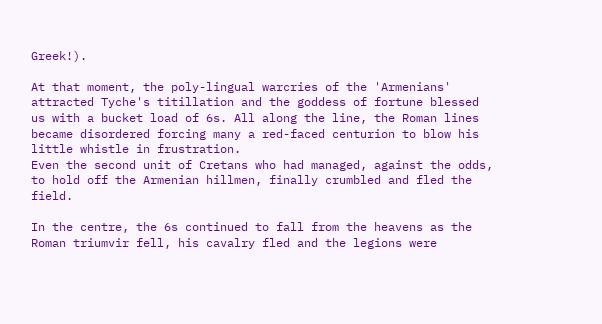Greek!).

At that moment, the poly-lingual warcries of the 'Armenians' attracted Tyche's titillation and the goddess of fortune blessed us with a bucket load of 6s. All along the line, the Roman lines became disordered forcing many a red-faced centurion to blow his little whistle in frustration.
Even the second unit of Cretans who had managed, against the odds, to hold off the Armenian hillmen, finally crumbled and fled the field.

In the centre, the 6s continued to fall from the heavens as the Roman triumvir fell, his cavalry fled and the legions were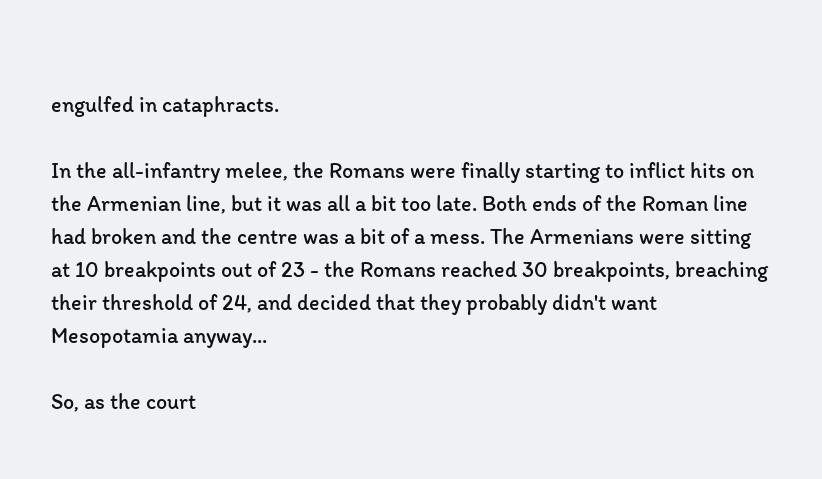engulfed in cataphracts.

In the all-infantry melee, the Romans were finally starting to inflict hits on the Armenian line, but it was all a bit too late. Both ends of the Roman line had broken and the centre was a bit of a mess. The Armenians were sitting at 10 breakpoints out of 23 - the Romans reached 30 breakpoints, breaching their threshold of 24, and decided that they probably didn't want Mesopotamia anyway...

So, as the court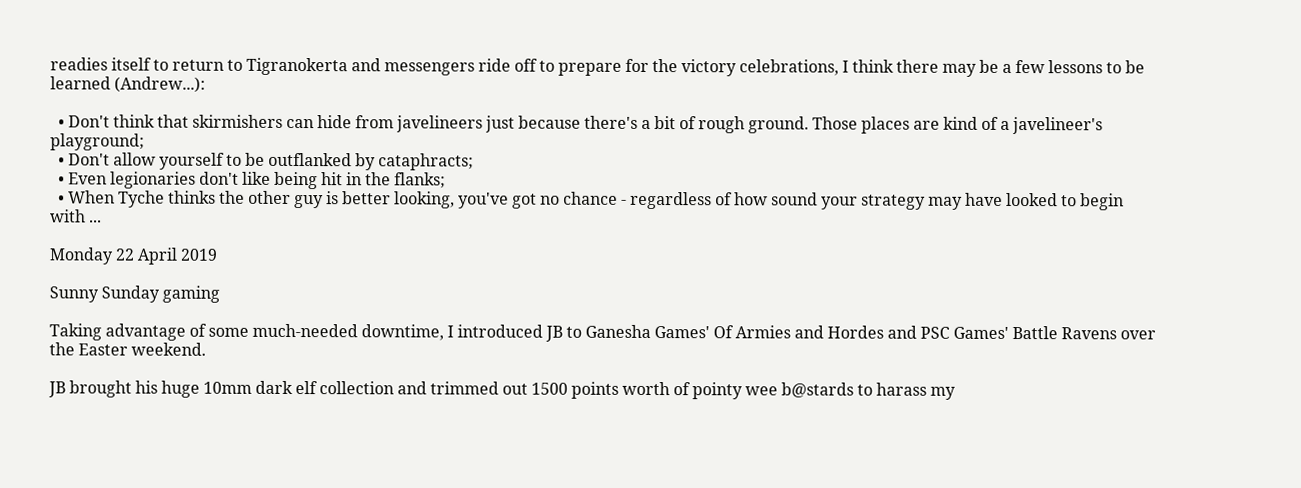readies itself to return to Tigranokerta and messengers ride off to prepare for the victory celebrations, I think there may be a few lessons to be learned (Andrew...):

  • Don't think that skirmishers can hide from javelineers just because there's a bit of rough ground. Those places are kind of a javelineer's playground;
  • Don't allow yourself to be outflanked by cataphracts;
  • Even legionaries don't like being hit in the flanks;
  • When Tyche thinks the other guy is better looking, you've got no chance - regardless of how sound your strategy may have looked to begin with ...

Monday 22 April 2019

Sunny Sunday gaming

Taking advantage of some much-needed downtime, I introduced JB to Ganesha Games' Of Armies and Hordes and PSC Games' Battle Ravens over the Easter weekend.

JB brought his huge 10mm dark elf collection and trimmed out 1500 points worth of pointy wee b@stards to harass my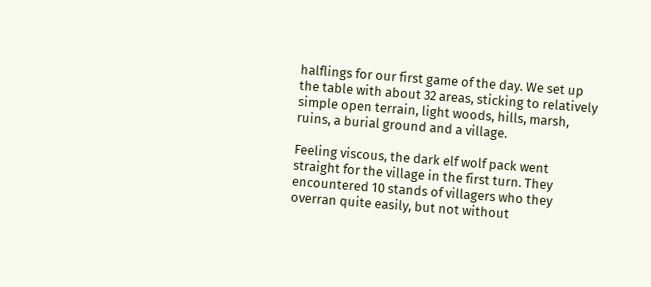halflings for our first game of the day. We set up the table with about 32 areas, sticking to relatively simple open terrain, light woods, hills, marsh, ruins, a burial ground and a village.

Feeling viscous, the dark elf wolf pack went straight for the village in the first turn. They encountered 10 stands of villagers who they overran quite easily, but not without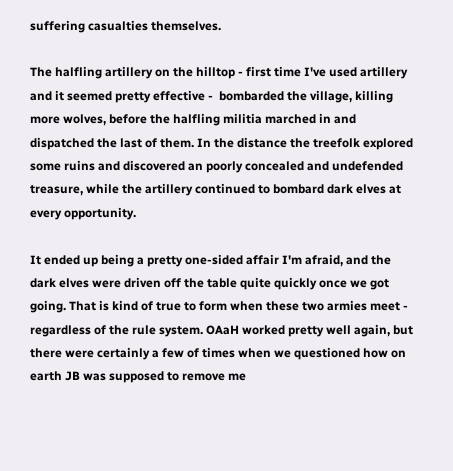suffering casualties themselves.

The halfling artillery on the hilltop - first time I've used artillery and it seemed pretty effective -  bombarded the village, killing more wolves, before the halfling militia marched in and dispatched the last of them. In the distance the treefolk explored some ruins and discovered an poorly concealed and undefended treasure, while the artillery continued to bombard dark elves at every opportunity.

It ended up being a pretty one-sided affair I'm afraid, and the dark elves were driven off the table quite quickly once we got going. That is kind of true to form when these two armies meet - regardless of the rule system. OAaH worked pretty well again, but there were certainly a few of times when we questioned how on earth JB was supposed to remove me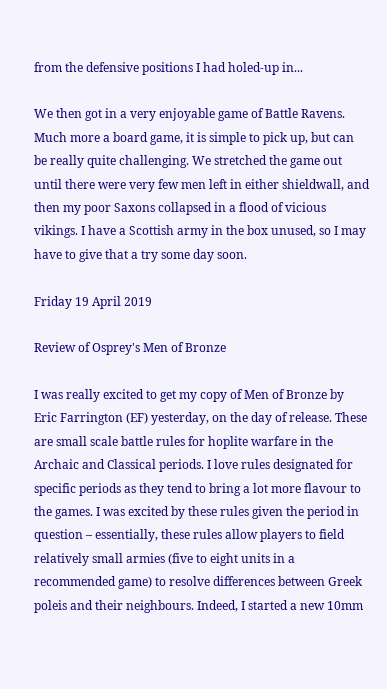from the defensive positions I had holed-up in...

We then got in a very enjoyable game of Battle Ravens. Much more a board game, it is simple to pick up, but can be really quite challenging. We stretched the game out until there were very few men left in either shieldwall, and then my poor Saxons collapsed in a flood of vicious vikings. I have a Scottish army in the box unused, so I may have to give that a try some day soon.

Friday 19 April 2019

Review of Osprey's Men of Bronze

I was really excited to get my copy of Men of Bronze by Eric Farrington (EF) yesterday, on the day of release. These are small scale battle rules for hoplite warfare in the Archaic and Classical periods. I love rules designated for specific periods as they tend to bring a lot more flavour to the games. I was excited by these rules given the period in question – essentially, these rules allow players to field relatively small armies (five to eight units in a recommended game) to resolve differences between Greek poleis and their neighbours. Indeed, I started a new 10mm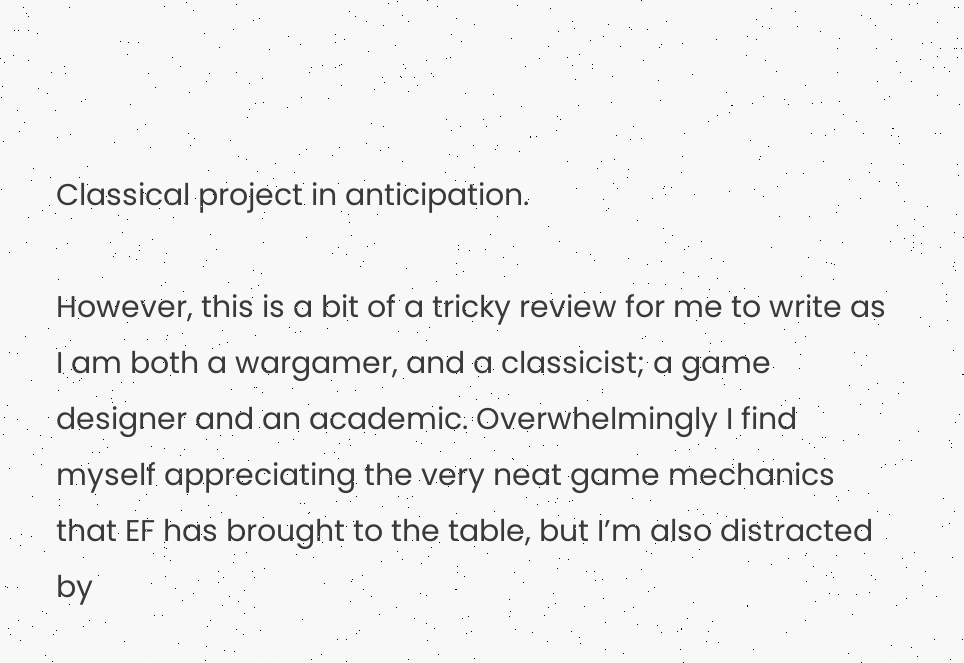Classical project in anticipation.

However, this is a bit of a tricky review for me to write as I am both a wargamer, and a classicist; a game designer and an academic. Overwhelmingly I find myself appreciating the very neat game mechanics that EF has brought to the table, but I’m also distracted by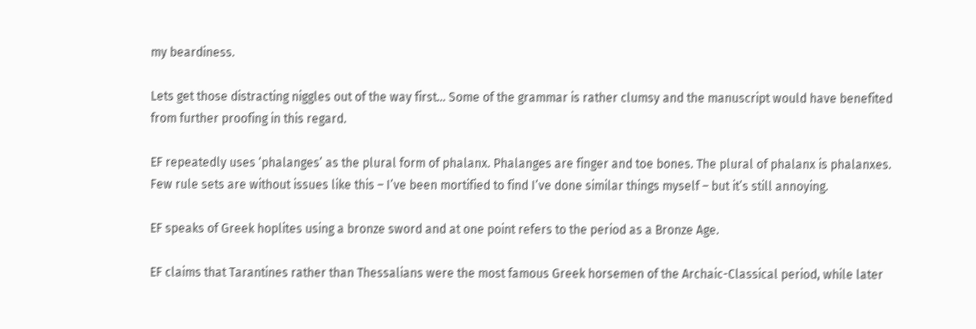my beardiness.

Lets get those distracting niggles out of the way first… Some of the grammar is rather clumsy and the manuscript would have benefited from further proofing in this regard.

EF repeatedly uses ‘phalanges’ as the plural form of phalanx. Phalanges are finger and toe bones. The plural of phalanx is phalanxes. Few rule sets are without issues like this – I’ve been mortified to find I’ve done similar things myself – but it’s still annoying.

EF speaks of Greek hoplites using a bronze sword and at one point refers to the period as a Bronze Age.

EF claims that Tarantines rather than Thessalians were the most famous Greek horsemen of the Archaic-Classical period, while later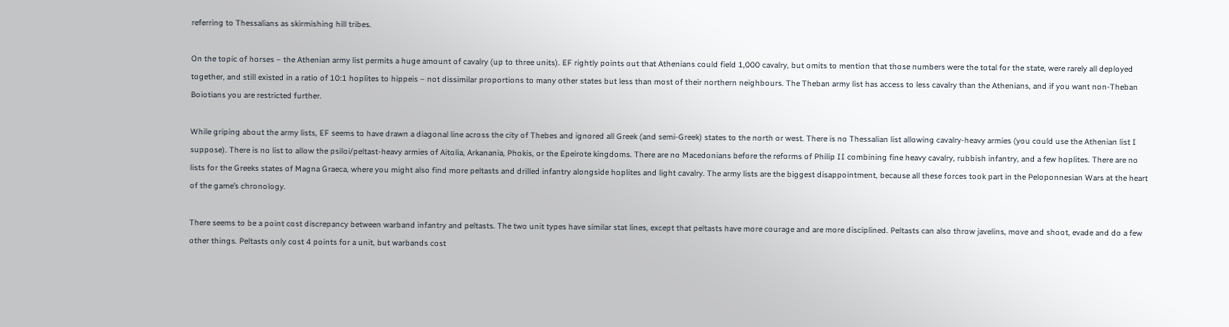referring to Thessalians as skirmishing hill tribes.

On the topic of horses – the Athenian army list permits a huge amount of cavalry (up to three units). EF rightly points out that Athenians could field 1,000 cavalry, but omits to mention that those numbers were the total for the state, were rarely all deployed together, and still existed in a ratio of 10:1 hoplites to hippeis – not dissimilar proportions to many other states but less than most of their northern neighbours. The Theban army list has access to less cavalry than the Athenians, and if you want non-Theban Boiotians you are restricted further.

While griping about the army lists, EF seems to have drawn a diagonal line across the city of Thebes and ignored all Greek (and semi-Greek) states to the north or west. There is no Thessalian list allowing cavalry-heavy armies (you could use the Athenian list I suppose). There is no list to allow the psiloi/peltast-heavy armies of Aitolia, Arkanania, Phokis, or the Epeirote kingdoms. There are no Macedonians before the reforms of Philip II combining fine heavy cavalry, rubbish infantry, and a few hoplites. There are no lists for the Greeks states of Magna Graeca, where you might also find more peltasts and drilled infantry alongside hoplites and light cavalry. The army lists are the biggest disappointment, because all these forces took part in the Peloponnesian Wars at the heart of the game’s chronology.

There seems to be a point cost discrepancy between warband infantry and peltasts. The two unit types have similar stat lines, except that peltasts have more courage and are more disciplined. Peltasts can also throw javelins, move and shoot, evade and do a few other things. Peltasts only cost 4 points for a unit, but warbands cost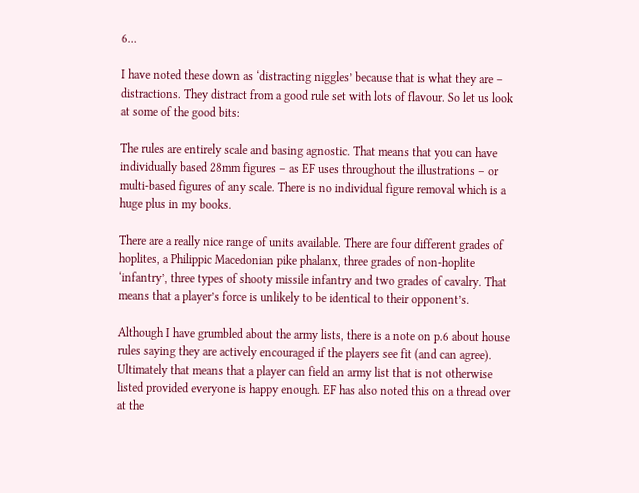6…

I have noted these down as ‘distracting niggles’ because that is what they are – distractions. They distract from a good rule set with lots of flavour. So let us look at some of the good bits:

The rules are entirely scale and basing agnostic. That means that you can have individually based 28mm figures – as EF uses throughout the illustrations – or multi-based figures of any scale. There is no individual figure removal which is a huge plus in my books.

There are a really nice range of units available. There are four different grades of hoplites, a Philippic Macedonian pike phalanx, three grades of non-hoplite ‘infantry’, three types of shooty missile infantry and two grades of cavalry. That means that a player’s force is unlikely to be identical to their opponent’s.

Although I have grumbled about the army lists, there is a note on p.6 about house rules saying they are actively encouraged if the players see fit (and can agree). Ultimately that means that a player can field an army list that is not otherwise listed provided everyone is happy enough. EF has also noted this on a thread over at the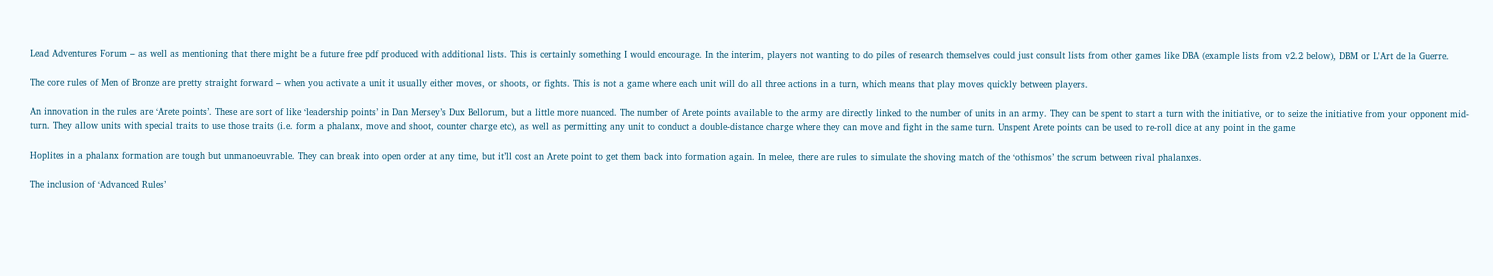Lead Adventures Forum – as well as mentioning that there might be a future free pdf produced with additional lists. This is certainly something I would encourage. In the interim, players not wanting to do piles of research themselves could just consult lists from other games like DBA (example lists from v2.2 below), DBM or L'Art de la Guerre.

The core rules of Men of Bronze are pretty straight forward – when you activate a unit it usually either moves, or shoots, or fights. This is not a game where each unit will do all three actions in a turn, which means that play moves quickly between players.

An innovation in the rules are ‘Arete points’. These are sort of like ‘leadership points’ in Dan Mersey’s Dux Bellorum, but a little more nuanced. The number of Arete points available to the army are directly linked to the number of units in an army. They can be spent to start a turn with the initiative, or to seize the initiative from your opponent mid-turn. They allow units with special traits to use those traits (i.e. form a phalanx, move and shoot, counter charge etc), as well as permitting any unit to conduct a double-distance charge where they can move and fight in the same turn. Unspent Arete points can be used to re-roll dice at any point in the game

Hoplites in a phalanx formation are tough but unmanoeuvrable. They can break into open order at any time, but it’ll cost an Arete point to get them back into formation again. In melee, there are rules to simulate the shoving match of the ‘othismos’ the scrum between rival phalanxes.

The inclusion of ‘Advanced Rules’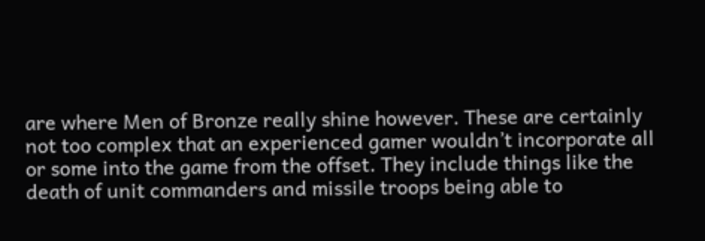are where Men of Bronze really shine however. These are certainly not too complex that an experienced gamer wouldn’t incorporate all or some into the game from the offset. They include things like the death of unit commanders and missile troops being able to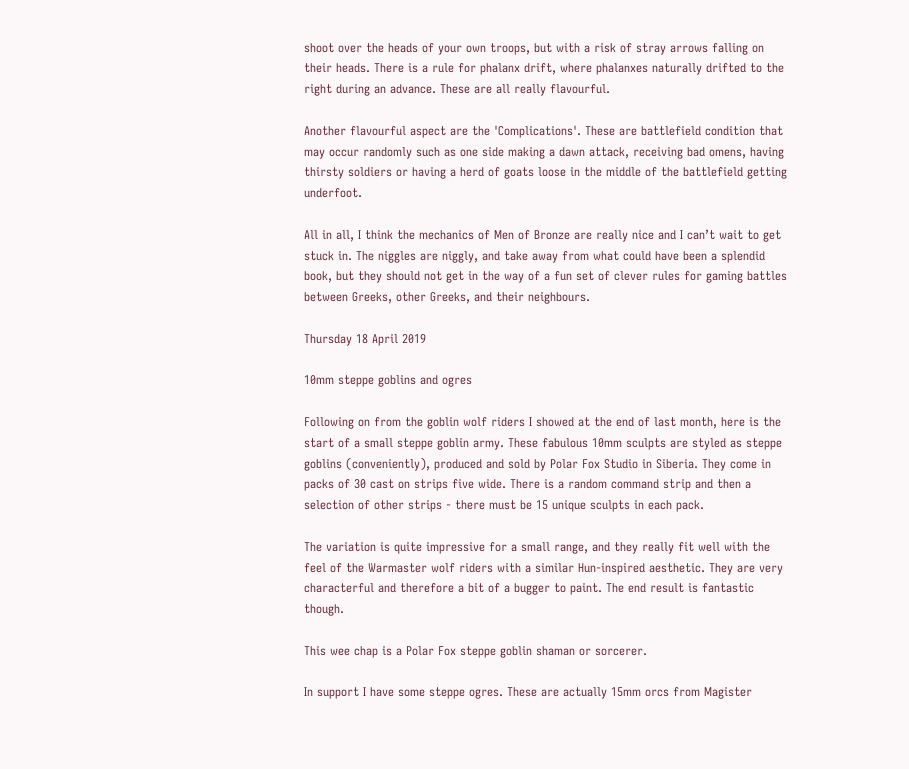shoot over the heads of your own troops, but with a risk of stray arrows falling on their heads. There is a rule for phalanx drift, where phalanxes naturally drifted to the right during an advance. These are all really flavourful.

Another flavourful aspect are the 'Complications'. These are battlefield condition that may occur randomly such as one side making a dawn attack, receiving bad omens, having thirsty soldiers or having a herd of goats loose in the middle of the battlefield getting underfoot.

All in all, I think the mechanics of Men of Bronze are really nice and I can’t wait to get stuck in. The niggles are niggly, and take away from what could have been a splendid book, but they should not get in the way of a fun set of clever rules for gaming battles between Greeks, other Greeks, and their neighbours.

Thursday 18 April 2019

10mm steppe goblins and ogres

Following on from the goblin wolf riders I showed at the end of last month, here is the start of a small steppe goblin army. These fabulous 10mm sculpts are styled as steppe goblins (conveniently), produced and sold by Polar Fox Studio in Siberia. They come in packs of 30 cast on strips five wide. There is a random command strip and then a selection of other strips - there must be 15 unique sculpts in each pack.

The variation is quite impressive for a small range, and they really fit well with the feel of the Warmaster wolf riders with a similar Hun-inspired aesthetic. They are very characterful and therefore a bit of a bugger to paint. The end result is fantastic though.

This wee chap is a Polar Fox steppe goblin shaman or sorcerer.

In support I have some steppe ogres. These are actually 15mm orcs from Magister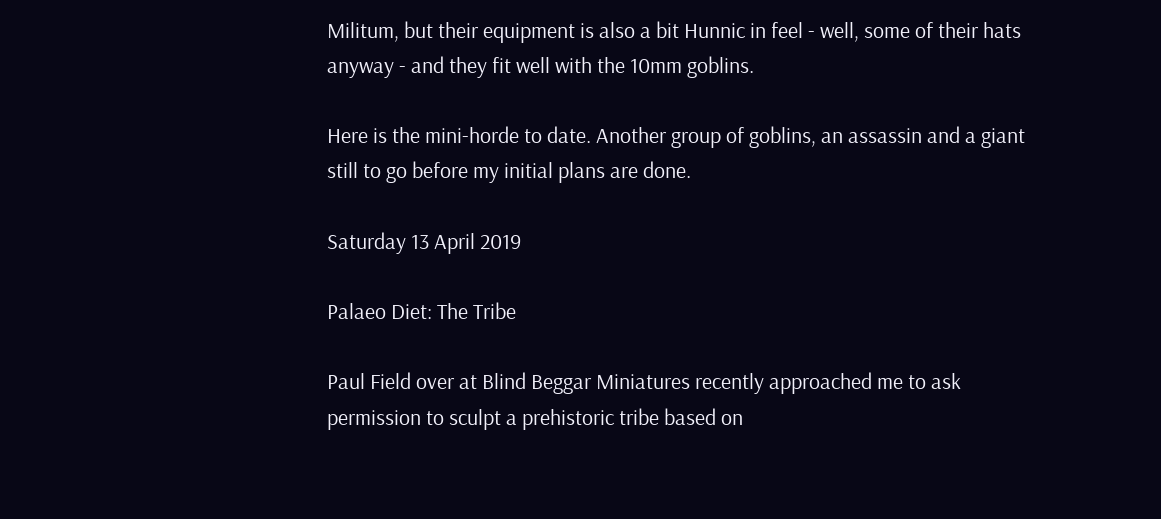Militum, but their equipment is also a bit Hunnic in feel - well, some of their hats anyway - and they fit well with the 10mm goblins.

Here is the mini-horde to date. Another group of goblins, an assassin and a giant still to go before my initial plans are done.

Saturday 13 April 2019

Palaeo Diet: The Tribe

Paul Field over at Blind Beggar Miniatures recently approached me to ask permission to sculpt a prehistoric tribe based on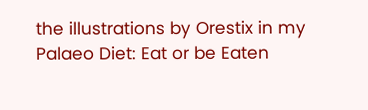the illustrations by Orestix in my Palaeo Diet: Eat or be Eaten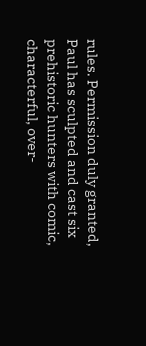rules. Permission duly granted, Paul has sculpted and cast six prehistoric hunters with comic, characterful, over-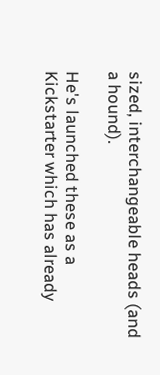sized, interchangeable heads (and a hound).

He's launched these as a Kickstarter which has already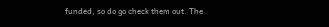funded, so do go check them out. The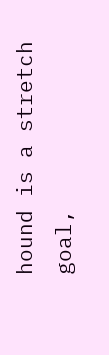hound is a stretch goal,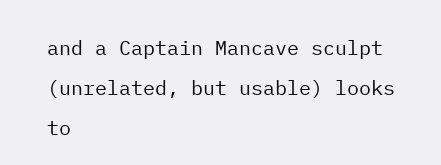and a Captain Mancave sculpt (unrelated, but usable) looks to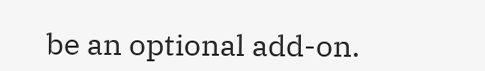be an optional add-on.